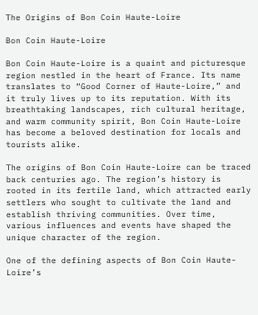The Origins of Bon Coin Haute-Loire

Bon Coin Haute-Loire

Bon Coin Haute-Loire is a quaint and picturesque region nestled in the heart of France. Its name translates to “Good Corner of Haute-Loire,” and it truly lives up to its reputation. With its breathtaking landscapes, rich cultural heritage, and warm community spirit, Bon Coin Haute-Loire has become a beloved destination for locals and tourists alike.

The origins of Bon Coin Haute-Loire can be traced back centuries ago. The region’s history is rooted in its fertile land, which attracted early settlers who sought to cultivate the land and establish thriving communities. Over time, various influences and events have shaped the unique character of the region.

One of the defining aspects of Bon Coin Haute-Loire’s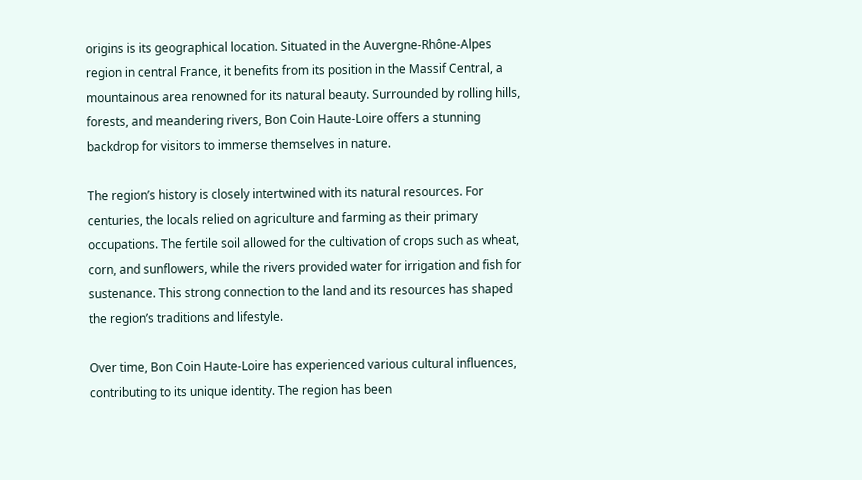origins is its geographical location. Situated in the Auvergne-Rhône-Alpes region in central France, it benefits from its position in the Massif Central, a mountainous area renowned for its natural beauty. Surrounded by rolling hills, forests, and meandering rivers, Bon Coin Haute-Loire offers a stunning backdrop for visitors to immerse themselves in nature.

The region’s history is closely intertwined with its natural resources. For centuries, the locals relied on agriculture and farming as their primary occupations. The fertile soil allowed for the cultivation of crops such as wheat, corn, and sunflowers, while the rivers provided water for irrigation and fish for sustenance. This strong connection to the land and its resources has shaped the region’s traditions and lifestyle.

Over time, Bon Coin Haute-Loire has experienced various cultural influences, contributing to its unique identity. The region has been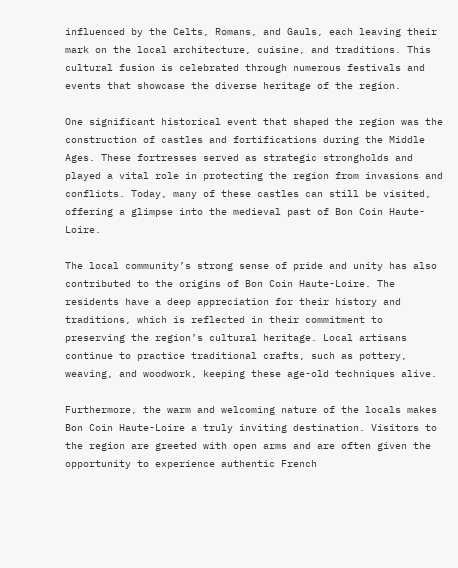influenced by the Celts, Romans, and Gauls, each leaving their mark on the local architecture, cuisine, and traditions. This cultural fusion is celebrated through numerous festivals and events that showcase the diverse heritage of the region.

One significant historical event that shaped the region was the construction of castles and fortifications during the Middle Ages. These fortresses served as strategic strongholds and played a vital role in protecting the region from invasions and conflicts. Today, many of these castles can still be visited, offering a glimpse into the medieval past of Bon Coin Haute-Loire.

The local community’s strong sense of pride and unity has also contributed to the origins of Bon Coin Haute-Loire. The residents have a deep appreciation for their history and traditions, which is reflected in their commitment to preserving the region’s cultural heritage. Local artisans continue to practice traditional crafts, such as pottery, weaving, and woodwork, keeping these age-old techniques alive.

Furthermore, the warm and welcoming nature of the locals makes Bon Coin Haute-Loire a truly inviting destination. Visitors to the region are greeted with open arms and are often given the opportunity to experience authentic French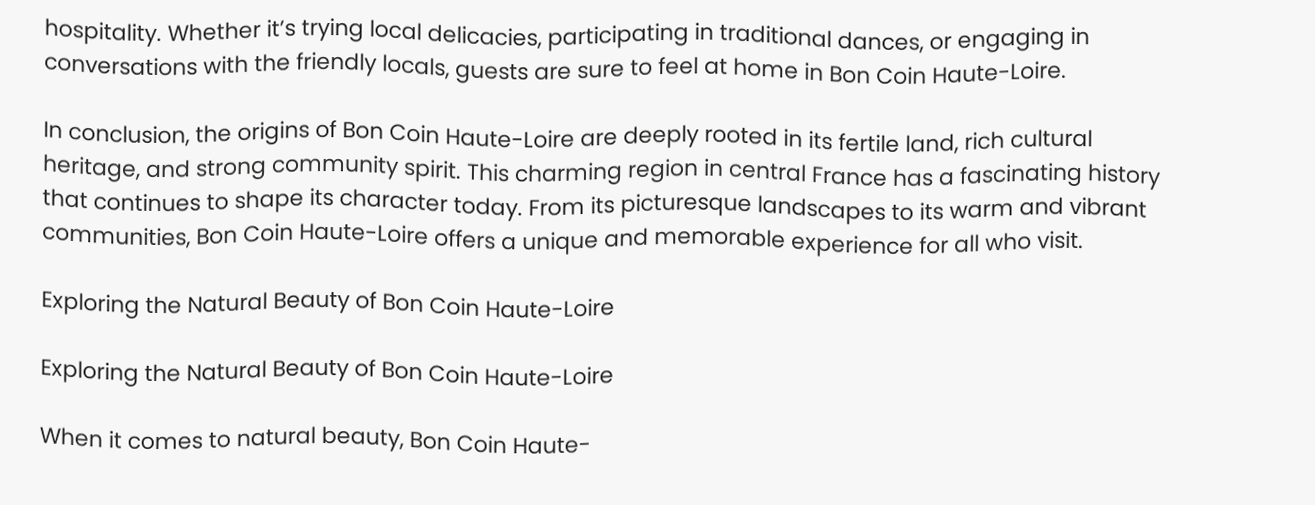hospitality. Whether it’s trying local delicacies, participating in traditional dances, or engaging in conversations with the friendly locals, guests are sure to feel at home in Bon Coin Haute-Loire.

In conclusion, the origins of Bon Coin Haute-Loire are deeply rooted in its fertile land, rich cultural heritage, and strong community spirit. This charming region in central France has a fascinating history that continues to shape its character today. From its picturesque landscapes to its warm and vibrant communities, Bon Coin Haute-Loire offers a unique and memorable experience for all who visit.

Exploring the Natural Beauty of Bon Coin Haute-Loire

Exploring the Natural Beauty of Bon Coin Haute-Loire

When it comes to natural beauty, Bon Coin Haute-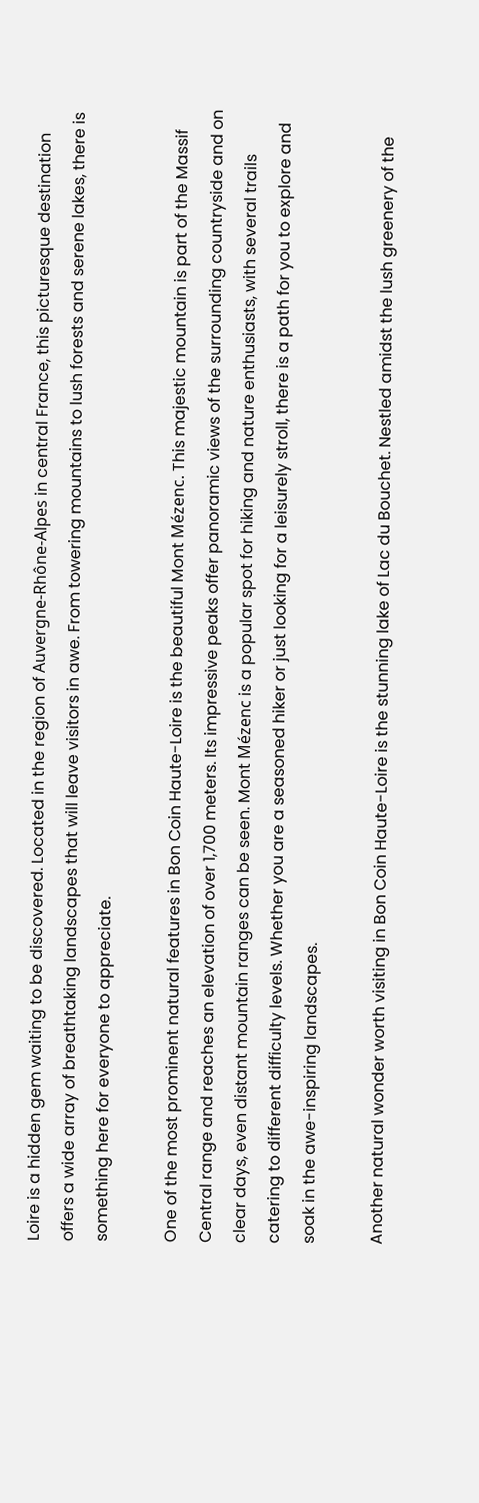Loire is a hidden gem waiting to be discovered. Located in the region of Auvergne-Rhône-Alpes in central France, this picturesque destination offers a wide array of breathtaking landscapes that will leave visitors in awe. From towering mountains to lush forests and serene lakes, there is something here for everyone to appreciate.

One of the most prominent natural features in Bon Coin Haute-Loire is the beautiful Mont Mézenc. This majestic mountain is part of the Massif Central range and reaches an elevation of over 1,700 meters. Its impressive peaks offer panoramic views of the surrounding countryside and on clear days, even distant mountain ranges can be seen. Mont Mézenc is a popular spot for hiking and nature enthusiasts, with several trails catering to different difficulty levels. Whether you are a seasoned hiker or just looking for a leisurely stroll, there is a path for you to explore and soak in the awe-inspiring landscapes.

Another natural wonder worth visiting in Bon Coin Haute-Loire is the stunning lake of Lac du Bouchet. Nestled amidst the lush greenery of the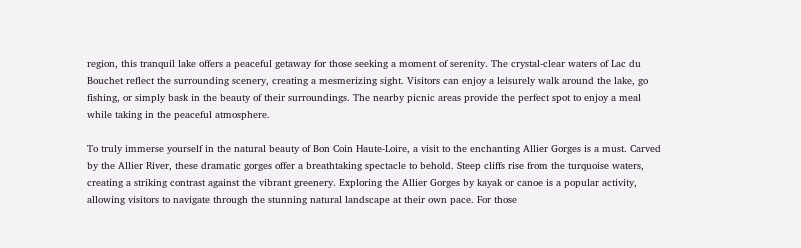region, this tranquil lake offers a peaceful getaway for those seeking a moment of serenity. The crystal-clear waters of Lac du Bouchet reflect the surrounding scenery, creating a mesmerizing sight. Visitors can enjoy a leisurely walk around the lake, go fishing, or simply bask in the beauty of their surroundings. The nearby picnic areas provide the perfect spot to enjoy a meal while taking in the peaceful atmosphere.

To truly immerse yourself in the natural beauty of Bon Coin Haute-Loire, a visit to the enchanting Allier Gorges is a must. Carved by the Allier River, these dramatic gorges offer a breathtaking spectacle to behold. Steep cliffs rise from the turquoise waters, creating a striking contrast against the vibrant greenery. Exploring the Allier Gorges by kayak or canoe is a popular activity, allowing visitors to navigate through the stunning natural landscape at their own pace. For those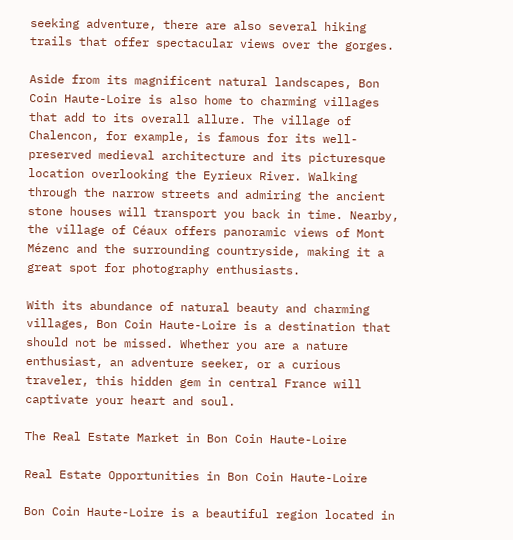seeking adventure, there are also several hiking trails that offer spectacular views over the gorges.

Aside from its magnificent natural landscapes, Bon Coin Haute-Loire is also home to charming villages that add to its overall allure. The village of Chalencon, for example, is famous for its well-preserved medieval architecture and its picturesque location overlooking the Eyrieux River. Walking through the narrow streets and admiring the ancient stone houses will transport you back in time. Nearby, the village of Céaux offers panoramic views of Mont Mézenc and the surrounding countryside, making it a great spot for photography enthusiasts.

With its abundance of natural beauty and charming villages, Bon Coin Haute-Loire is a destination that should not be missed. Whether you are a nature enthusiast, an adventure seeker, or a curious traveler, this hidden gem in central France will captivate your heart and soul.

The Real Estate Market in Bon Coin Haute-Loire

Real Estate Opportunities in Bon Coin Haute-Loire

Bon Coin Haute-Loire is a beautiful region located in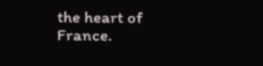the heart of France.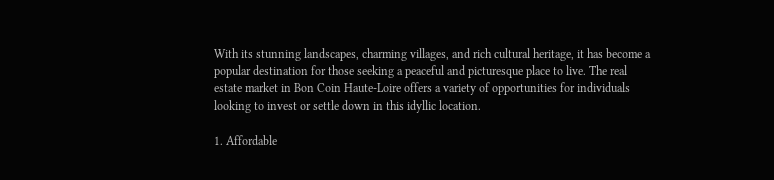With its stunning landscapes, charming villages, and rich cultural heritage, it has become a popular destination for those seeking a peaceful and picturesque place to live. The real estate market in Bon Coin Haute-Loire offers a variety of opportunities for individuals looking to invest or settle down in this idyllic location.

1. Affordable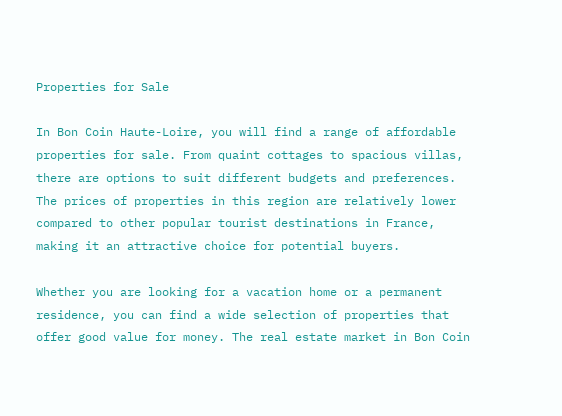Properties for Sale

In Bon Coin Haute-Loire, you will find a range of affordable properties for sale. From quaint cottages to spacious villas, there are options to suit different budgets and preferences. The prices of properties in this region are relatively lower compared to other popular tourist destinations in France, making it an attractive choice for potential buyers.

Whether you are looking for a vacation home or a permanent residence, you can find a wide selection of properties that offer good value for money. The real estate market in Bon Coin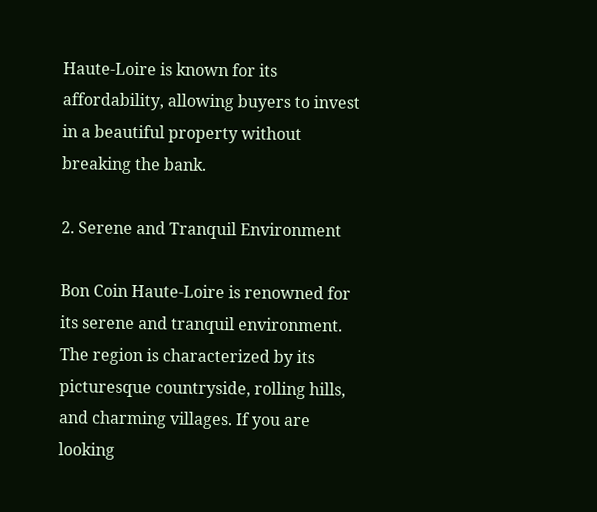Haute-Loire is known for its affordability, allowing buyers to invest in a beautiful property without breaking the bank.

2. Serene and Tranquil Environment

Bon Coin Haute-Loire is renowned for its serene and tranquil environment. The region is characterized by its picturesque countryside, rolling hills, and charming villages. If you are looking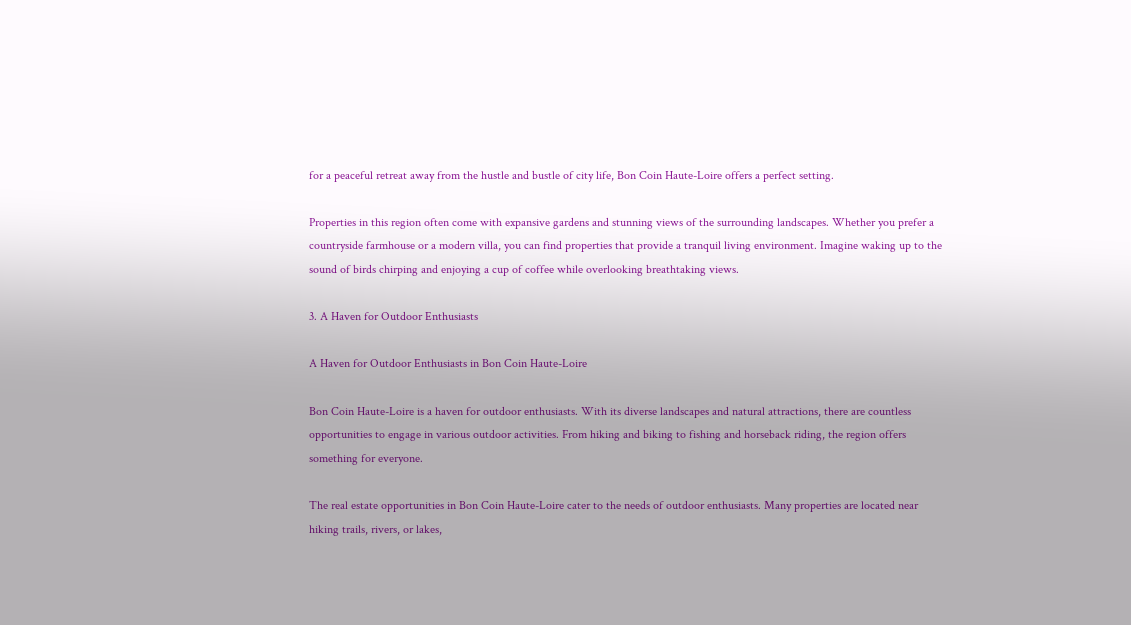for a peaceful retreat away from the hustle and bustle of city life, Bon Coin Haute-Loire offers a perfect setting.

Properties in this region often come with expansive gardens and stunning views of the surrounding landscapes. Whether you prefer a countryside farmhouse or a modern villa, you can find properties that provide a tranquil living environment. Imagine waking up to the sound of birds chirping and enjoying a cup of coffee while overlooking breathtaking views.

3. A Haven for Outdoor Enthusiasts

A Haven for Outdoor Enthusiasts in Bon Coin Haute-Loire

Bon Coin Haute-Loire is a haven for outdoor enthusiasts. With its diverse landscapes and natural attractions, there are countless opportunities to engage in various outdoor activities. From hiking and biking to fishing and horseback riding, the region offers something for everyone.

The real estate opportunities in Bon Coin Haute-Loire cater to the needs of outdoor enthusiasts. Many properties are located near hiking trails, rivers, or lakes,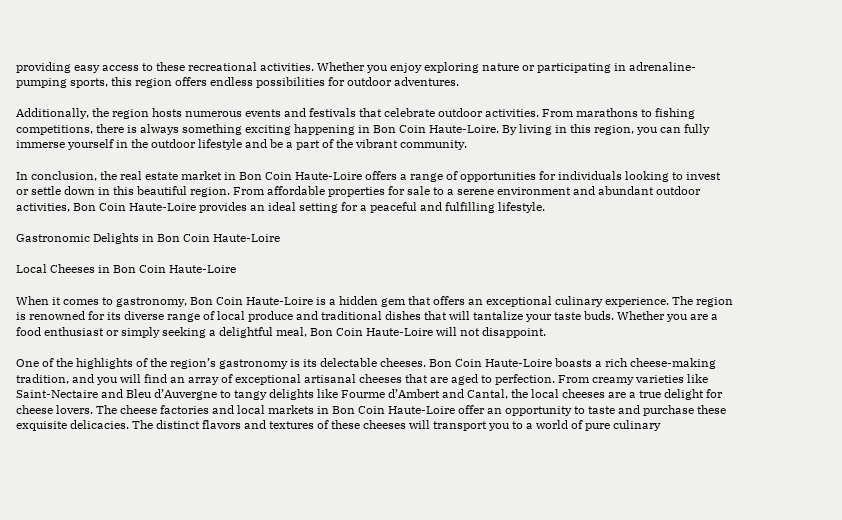providing easy access to these recreational activities. Whether you enjoy exploring nature or participating in adrenaline-pumping sports, this region offers endless possibilities for outdoor adventures.

Additionally, the region hosts numerous events and festivals that celebrate outdoor activities. From marathons to fishing competitions, there is always something exciting happening in Bon Coin Haute-Loire. By living in this region, you can fully immerse yourself in the outdoor lifestyle and be a part of the vibrant community.

In conclusion, the real estate market in Bon Coin Haute-Loire offers a range of opportunities for individuals looking to invest or settle down in this beautiful region. From affordable properties for sale to a serene environment and abundant outdoor activities, Bon Coin Haute-Loire provides an ideal setting for a peaceful and fulfilling lifestyle.

Gastronomic Delights in Bon Coin Haute-Loire

Local Cheeses in Bon Coin Haute-Loire

When it comes to gastronomy, Bon Coin Haute-Loire is a hidden gem that offers an exceptional culinary experience. The region is renowned for its diverse range of local produce and traditional dishes that will tantalize your taste buds. Whether you are a food enthusiast or simply seeking a delightful meal, Bon Coin Haute-Loire will not disappoint.

One of the highlights of the region’s gastronomy is its delectable cheeses. Bon Coin Haute-Loire boasts a rich cheese-making tradition, and you will find an array of exceptional artisanal cheeses that are aged to perfection. From creamy varieties like Saint-Nectaire and Bleu d’Auvergne to tangy delights like Fourme d’Ambert and Cantal, the local cheeses are a true delight for cheese lovers. The cheese factories and local markets in Bon Coin Haute-Loire offer an opportunity to taste and purchase these exquisite delicacies. The distinct flavors and textures of these cheeses will transport you to a world of pure culinary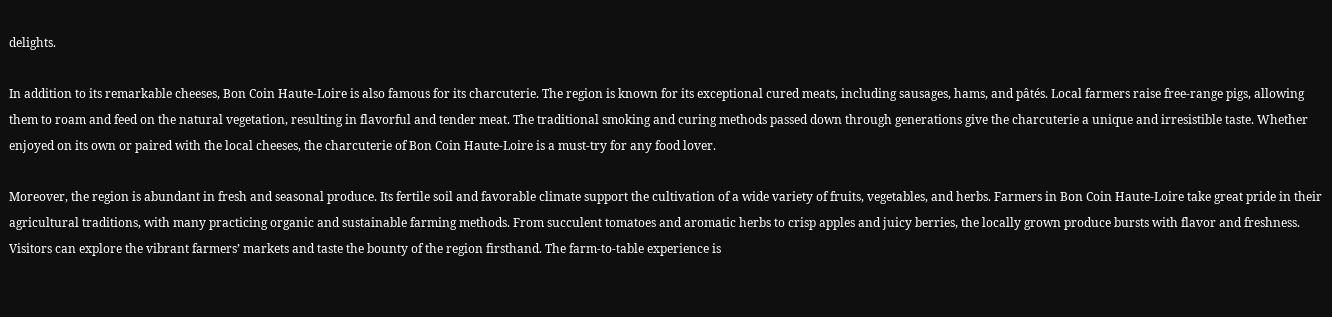delights.

In addition to its remarkable cheeses, Bon Coin Haute-Loire is also famous for its charcuterie. The region is known for its exceptional cured meats, including sausages, hams, and pâtés. Local farmers raise free-range pigs, allowing them to roam and feed on the natural vegetation, resulting in flavorful and tender meat. The traditional smoking and curing methods passed down through generations give the charcuterie a unique and irresistible taste. Whether enjoyed on its own or paired with the local cheeses, the charcuterie of Bon Coin Haute-Loire is a must-try for any food lover.

Moreover, the region is abundant in fresh and seasonal produce. Its fertile soil and favorable climate support the cultivation of a wide variety of fruits, vegetables, and herbs. Farmers in Bon Coin Haute-Loire take great pride in their agricultural traditions, with many practicing organic and sustainable farming methods. From succulent tomatoes and aromatic herbs to crisp apples and juicy berries, the locally grown produce bursts with flavor and freshness. Visitors can explore the vibrant farmers’ markets and taste the bounty of the region firsthand. The farm-to-table experience is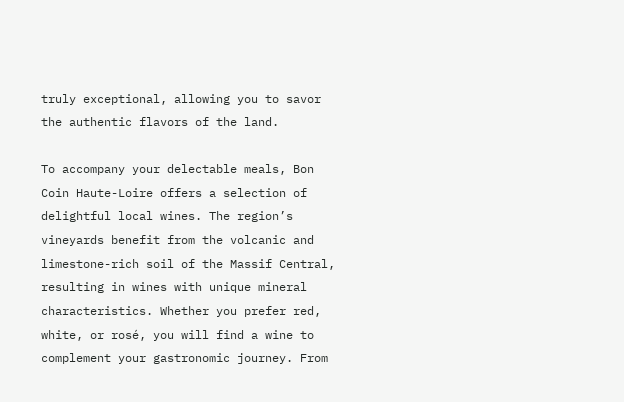truly exceptional, allowing you to savor the authentic flavors of the land.

To accompany your delectable meals, Bon Coin Haute-Loire offers a selection of delightful local wines. The region’s vineyards benefit from the volcanic and limestone-rich soil of the Massif Central, resulting in wines with unique mineral characteristics. Whether you prefer red, white, or rosé, you will find a wine to complement your gastronomic journey. From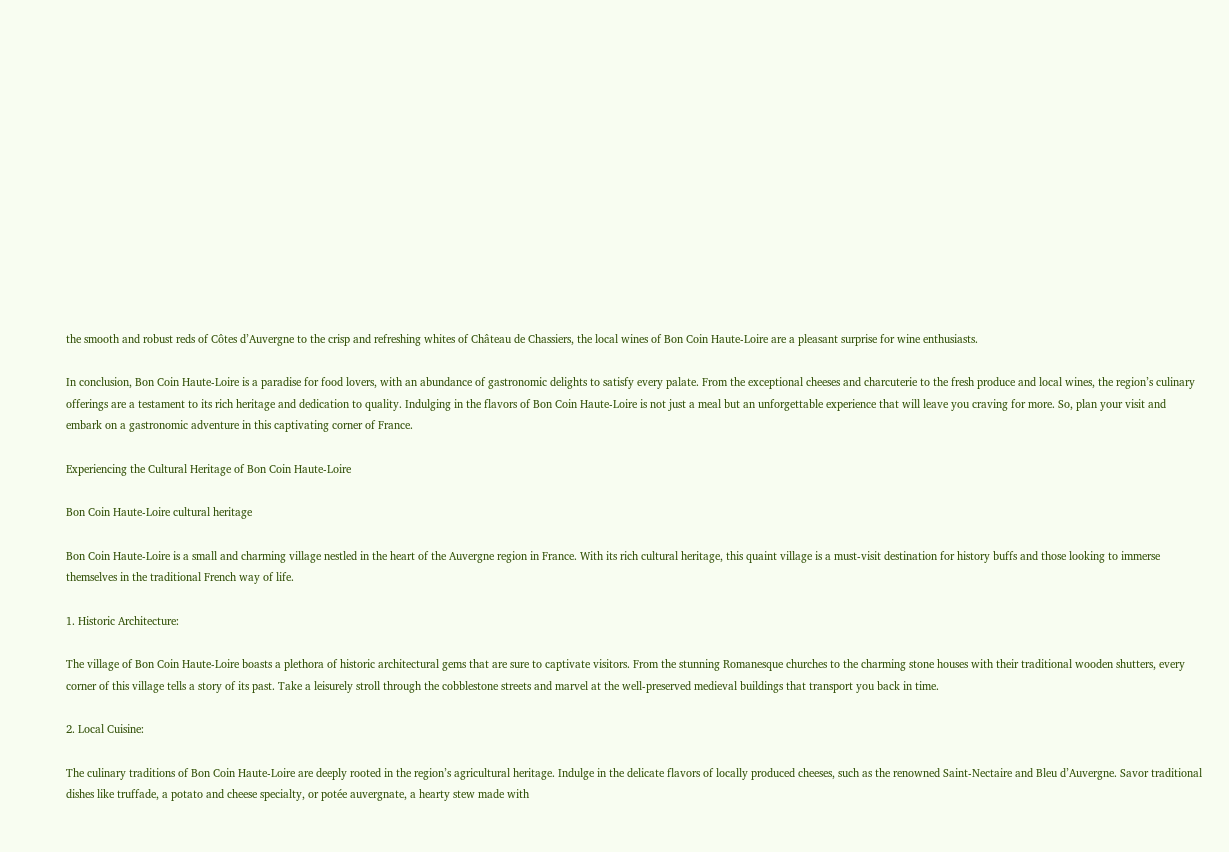the smooth and robust reds of Côtes d’Auvergne to the crisp and refreshing whites of Château de Chassiers, the local wines of Bon Coin Haute-Loire are a pleasant surprise for wine enthusiasts.

In conclusion, Bon Coin Haute-Loire is a paradise for food lovers, with an abundance of gastronomic delights to satisfy every palate. From the exceptional cheeses and charcuterie to the fresh produce and local wines, the region’s culinary offerings are a testament to its rich heritage and dedication to quality. Indulging in the flavors of Bon Coin Haute-Loire is not just a meal but an unforgettable experience that will leave you craving for more. So, plan your visit and embark on a gastronomic adventure in this captivating corner of France.

Experiencing the Cultural Heritage of Bon Coin Haute-Loire

Bon Coin Haute-Loire cultural heritage

Bon Coin Haute-Loire is a small and charming village nestled in the heart of the Auvergne region in France. With its rich cultural heritage, this quaint village is a must-visit destination for history buffs and those looking to immerse themselves in the traditional French way of life.

1. Historic Architecture:

The village of Bon Coin Haute-Loire boasts a plethora of historic architectural gems that are sure to captivate visitors. From the stunning Romanesque churches to the charming stone houses with their traditional wooden shutters, every corner of this village tells a story of its past. Take a leisurely stroll through the cobblestone streets and marvel at the well-preserved medieval buildings that transport you back in time.

2. Local Cuisine:

The culinary traditions of Bon Coin Haute-Loire are deeply rooted in the region’s agricultural heritage. Indulge in the delicate flavors of locally produced cheeses, such as the renowned Saint-Nectaire and Bleu d’Auvergne. Savor traditional dishes like truffade, a potato and cheese specialty, or potée auvergnate, a hearty stew made with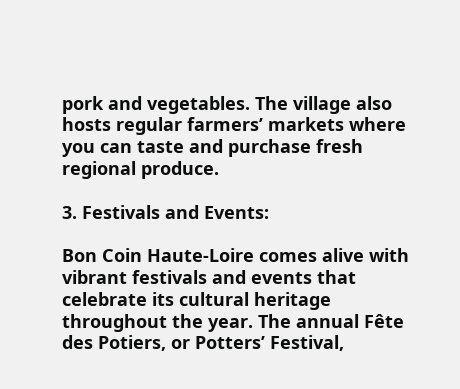pork and vegetables. The village also hosts regular farmers’ markets where you can taste and purchase fresh regional produce.

3. Festivals and Events:

Bon Coin Haute-Loire comes alive with vibrant festivals and events that celebrate its cultural heritage throughout the year. The annual Fête des Potiers, or Potters’ Festival,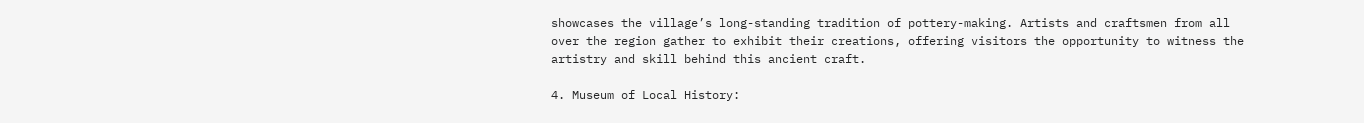showcases the village’s long-standing tradition of pottery-making. Artists and craftsmen from all over the region gather to exhibit their creations, offering visitors the opportunity to witness the artistry and skill behind this ancient craft.

4. Museum of Local History: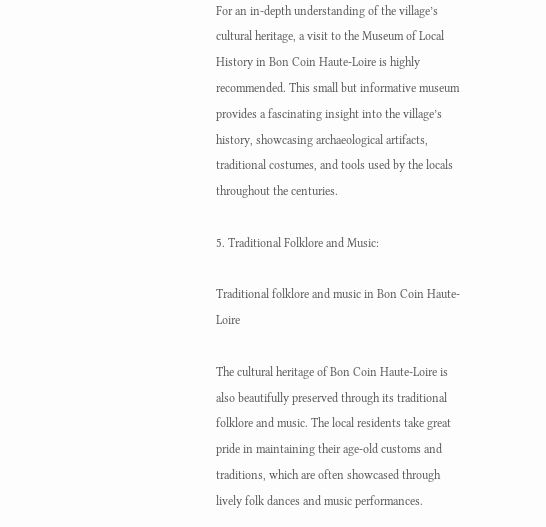For an in-depth understanding of the village’s cultural heritage, a visit to the Museum of Local History in Bon Coin Haute-Loire is highly recommended. This small but informative museum provides a fascinating insight into the village’s history, showcasing archaeological artifacts, traditional costumes, and tools used by the locals throughout the centuries.

5. Traditional Folklore and Music:

Traditional folklore and music in Bon Coin Haute-Loire

The cultural heritage of Bon Coin Haute-Loire is also beautifully preserved through its traditional folklore and music. The local residents take great pride in maintaining their age-old customs and traditions, which are often showcased through lively folk dances and music performances.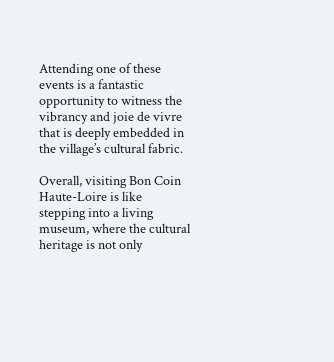Attending one of these events is a fantastic opportunity to witness the vibrancy and joie de vivre that is deeply embedded in the village’s cultural fabric.

Overall, visiting Bon Coin Haute-Loire is like stepping into a living museum, where the cultural heritage is not only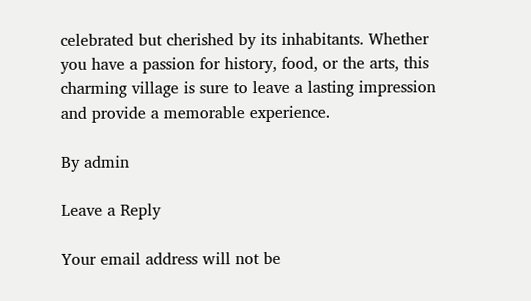celebrated but cherished by its inhabitants. Whether you have a passion for history, food, or the arts, this charming village is sure to leave a lasting impression and provide a memorable experience.

By admin

Leave a Reply

Your email address will not be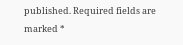published. Required fields are marked *